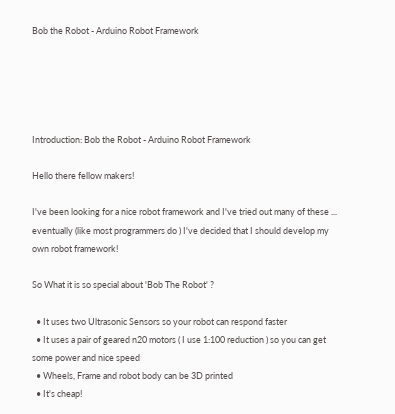Bob the Robot - Arduino Robot Framework





Introduction: Bob the Robot - Arduino Robot Framework

Hello there fellow makers!

I've been looking for a nice robot framework and I've tried out many of these ... eventually (like most programmers do ) I've decided that I should develop my own robot framework!

So What it is so special about 'Bob The Robot' ?

  • It uses two Ultrasonic Sensors so your robot can respond faster
  • It uses a pair of geared n20 motors ( I use 1:100 reduction ) so you can get some power and nice speed
  • Wheels, Frame and robot body can be 3D printed
  • It's cheap!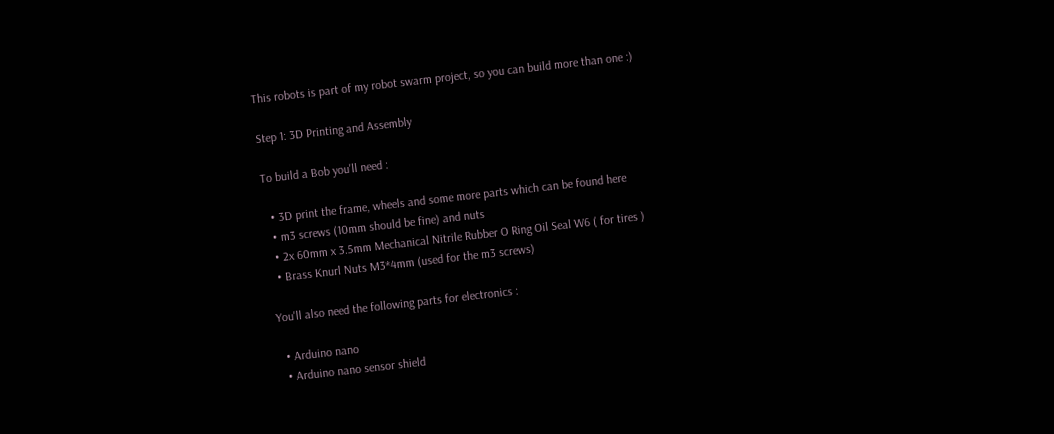This robots is part of my robot swarm project, so you can build more than one :)

Step 1: 3D Printing and Assembly

To build a Bob you'll need :

  • 3D print the frame, wheels and some more parts which can be found here
  • m3 screws (10mm should be fine) and nuts
  • 2x 60mm x 3.5mm Mechanical Nitrile Rubber O Ring Oil Seal W6 ( for tires )
  • Brass Knurl Nuts M3*4mm (used for the m3 screws)

You'll also need the following parts for electronics :

  • Arduino nano
  • Arduino nano sensor shield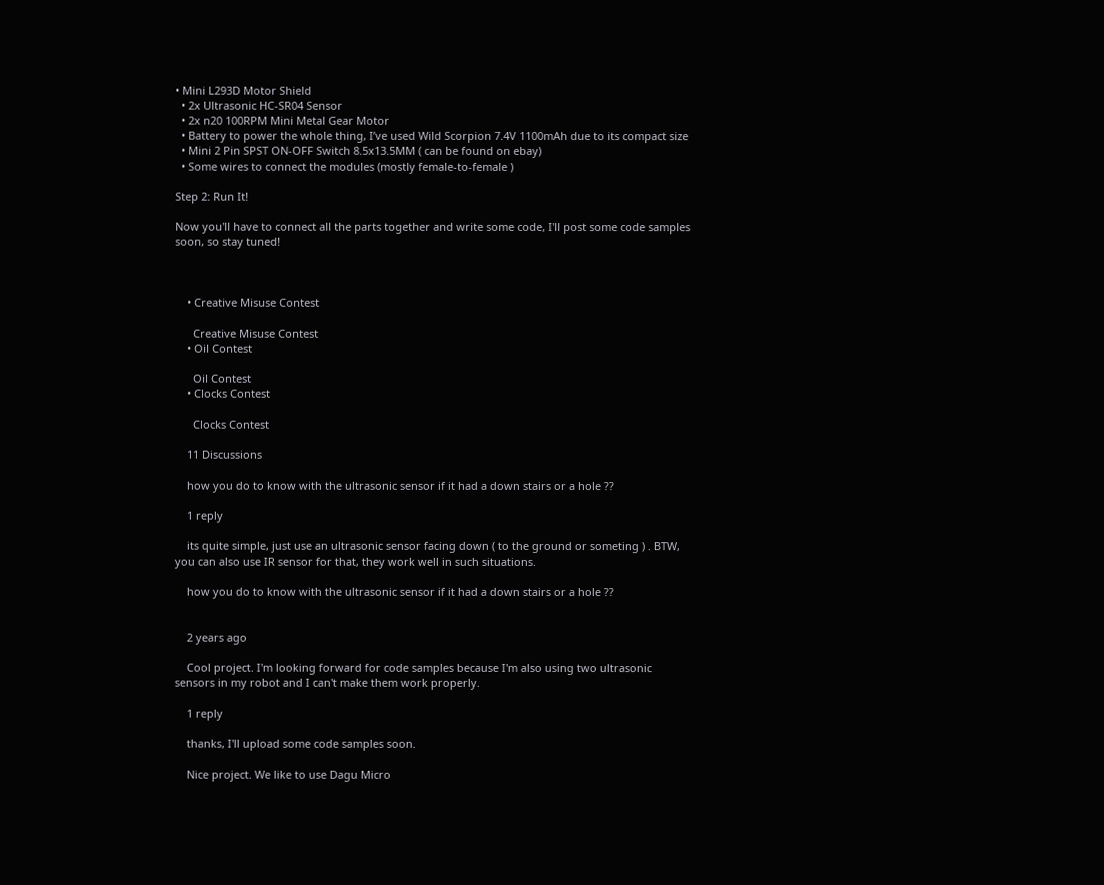• Mini L293D Motor Shield
  • 2x Ultrasonic HC-SR04 Sensor
  • 2x n20 100RPM Mini Metal Gear Motor
  • Battery to power the whole thing, I’ve used Wild Scorpion 7.4V 1100mAh due to its compact size
  • Mini 2 Pin SPST ON-OFF Switch 8.5x13.5MM ( can be found on ebay)
  • Some wires to connect the modules (mostly female-to-female )

Step 2: Run It!

Now you'll have to connect all the parts together and write some code, I'll post some code samples soon, so stay tuned!



    • Creative Misuse Contest

      Creative Misuse Contest
    • Oil Contest

      Oil Contest
    • Clocks Contest

      Clocks Contest

    11 Discussions

    how you do to know with the ultrasonic sensor if it had a down stairs or a hole ??

    1 reply

    its quite simple, just use an ultrasonic sensor facing down ( to the ground or someting ) . BTW, you can also use IR sensor for that, they work well in such situations.

    how you do to know with the ultrasonic sensor if it had a down stairs or a hole ??


    2 years ago

    Cool project. I'm looking forward for code samples because I'm also using two ultrasonic sensors in my robot and I can't make them work properly.

    1 reply

    thanks, I'll upload some code samples soon.

    Nice project. We like to use Dagu Micro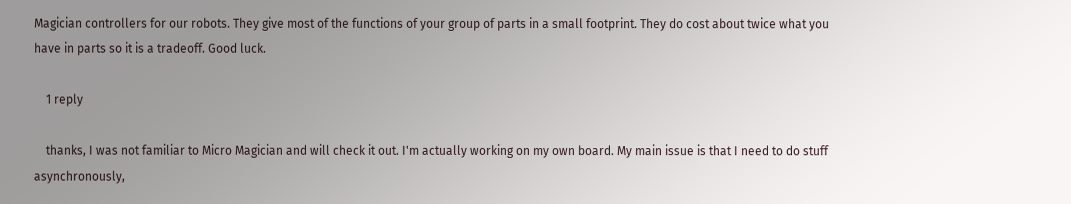Magician controllers for our robots. They give most of the functions of your group of parts in a small footprint. They do cost about twice what you have in parts so it is a tradeoff. Good luck.

    1 reply

    thanks, I was not familiar to Micro Magician and will check it out. I'm actually working on my own board. My main issue is that I need to do stuff asynchronously,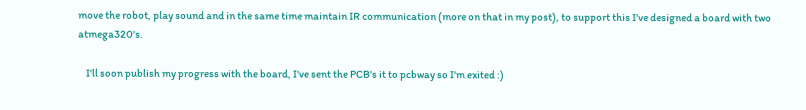move the robot, play sound and in the same time maintain IR communication (more on that in my post), to support this I've designed a board with two atmega320's.

    I'll soon publish my progress with the board, I've sent the PCB's it to pcbway so I'm exited :)